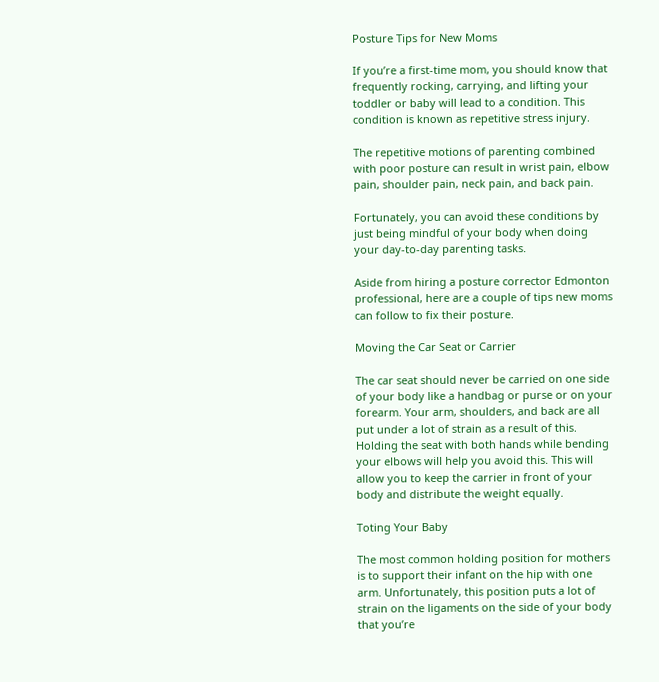Posture Tips for New Moms

If you’re a first-time mom, you should know that frequently rocking, carrying, and lifting your toddler or baby will lead to a condition. This condition is known as repetitive stress injury.

The repetitive motions of parenting combined with poor posture can result in wrist pain, elbow pain, shoulder pain, neck pain, and back pain.

Fortunately, you can avoid these conditions by just being mindful of your body when doing your day-to-day parenting tasks.

Aside from hiring a posture corrector Edmonton professional, here are a couple of tips new moms can follow to fix their posture.

Moving the Car Seat or Carrier

The car seat should never be carried on one side of your body like a handbag or purse or on your forearm. Your arm, shoulders, and back are all put under a lot of strain as a result of this. Holding the seat with both hands while bending your elbows will help you avoid this. This will allow you to keep the carrier in front of your body and distribute the weight equally.

Toting Your Baby

The most common holding position for mothers is to support their infant on the hip with one arm. Unfortunately, this position puts a lot of strain on the ligaments on the side of your body that you’re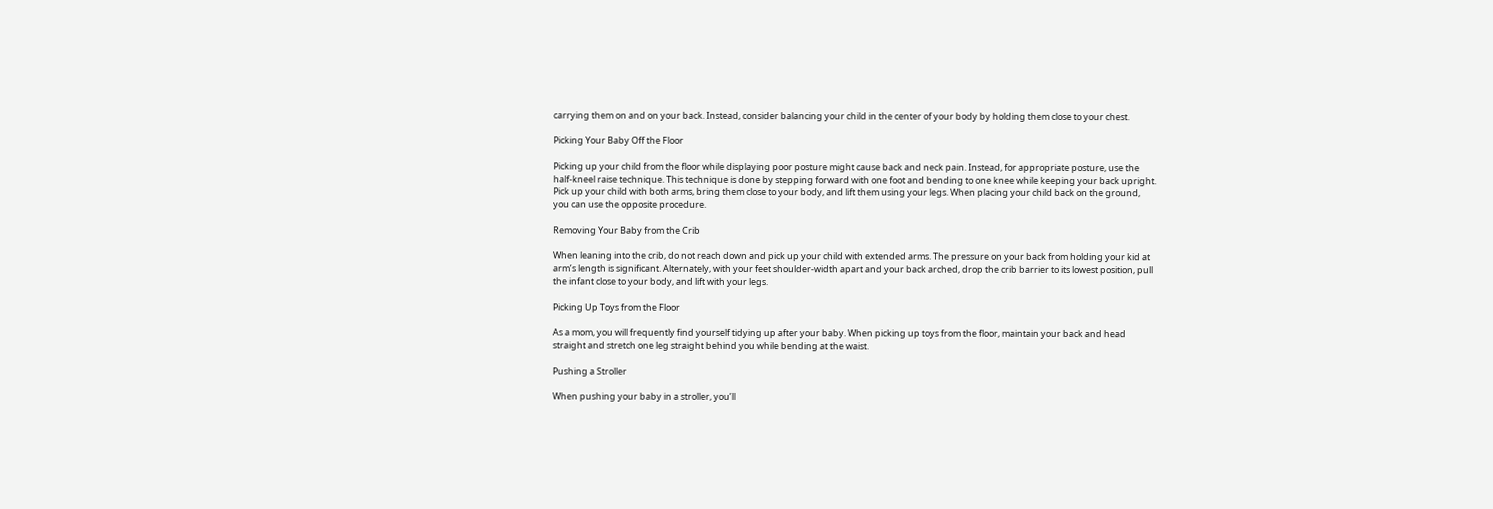carrying them on and on your back. Instead, consider balancing your child in the center of your body by holding them close to your chest.

Picking Your Baby Off the Floor

Picking up your child from the floor while displaying poor posture might cause back and neck pain. Instead, for appropriate posture, use the half-kneel raise technique. This technique is done by stepping forward with one foot and bending to one knee while keeping your back upright. Pick up your child with both arms, bring them close to your body, and lift them using your legs. When placing your child back on the ground, you can use the opposite procedure.

Removing Your Baby from the Crib

When leaning into the crib, do not reach down and pick up your child with extended arms. The pressure on your back from holding your kid at arm’s length is significant. Alternately, with your feet shoulder-width apart and your back arched, drop the crib barrier to its lowest position, pull the infant close to your body, and lift with your legs.

Picking Up Toys from the Floor

As a mom, you will frequently find yourself tidying up after your baby. When picking up toys from the floor, maintain your back and head straight and stretch one leg straight behind you while bending at the waist.

Pushing a Stroller

When pushing your baby in a stroller, you’ll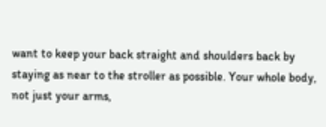want to keep your back straight and shoulders back by staying as near to the stroller as possible. Your whole body, not just your arms,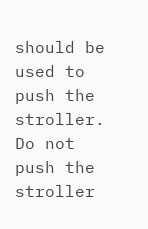should be used to push the stroller. Do not push the stroller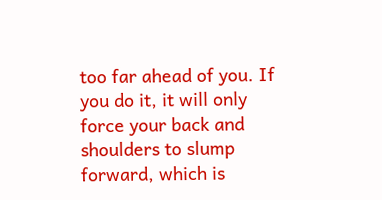too far ahead of you. If you do it, it will only force your back and shoulders to slump forward, which is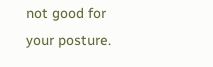not good for your posture.